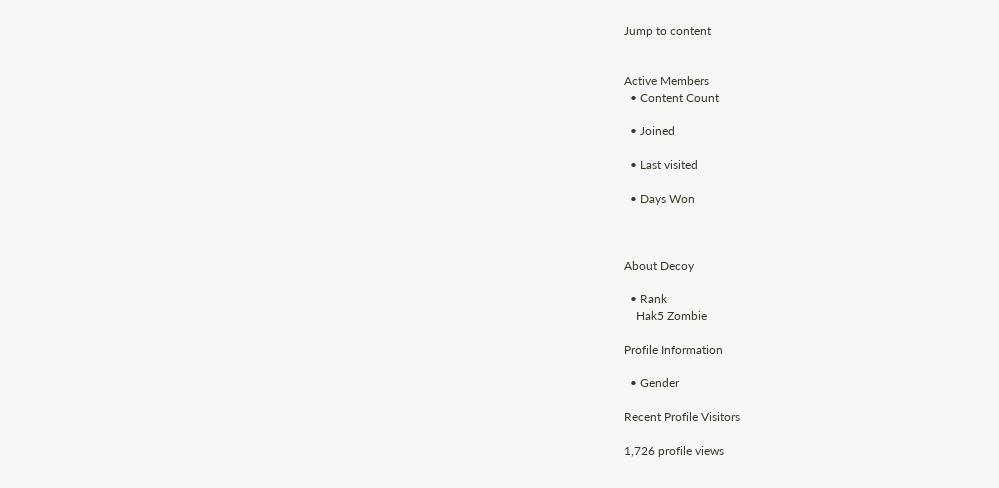Jump to content


Active Members
  • Content Count

  • Joined

  • Last visited

  • Days Won



About Decoy

  • Rank
    Hak5 Zombie

Profile Information

  • Gender

Recent Profile Visitors

1,726 profile views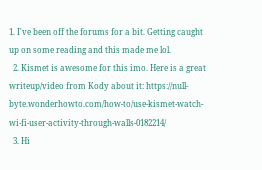1. I've been off the forums for a bit. Getting caught up on some reading and this made me lol.
  2. Kismet is awesome for this imo. Here is a great writeup/video from Kody about it: https://null-byte.wonderhowto.com/how-to/use-kismet-watch-wi-fi-user-activity-through-walls-0182214/
  3. Hi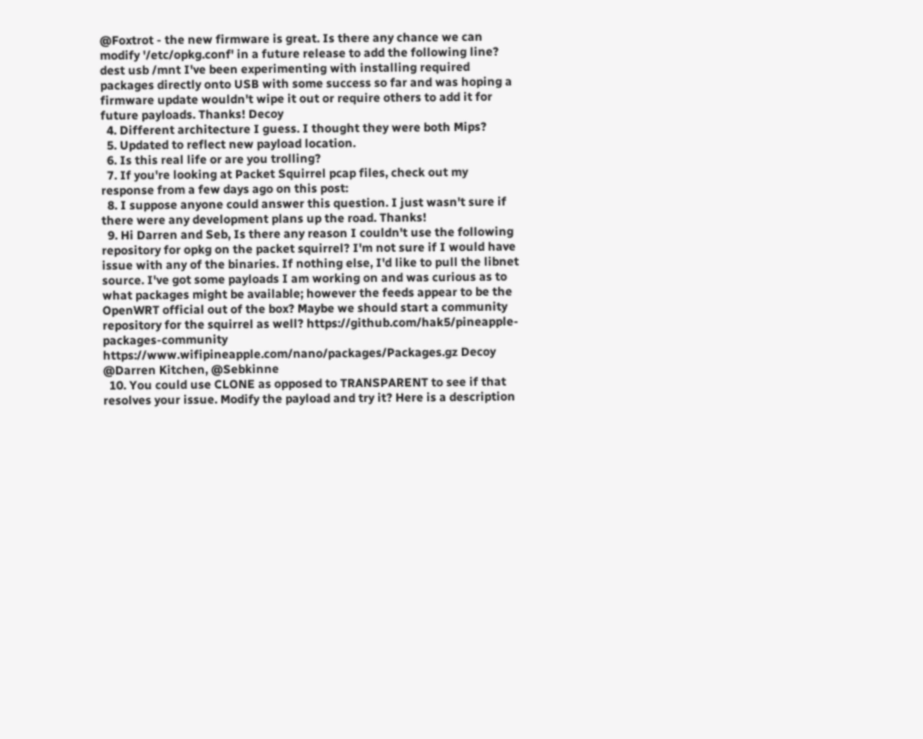@Foxtrot - the new firmware is great. Is there any chance we can modify '/etc/opkg.conf' in a future release to add the following line? dest usb /mnt I've been experimenting with installing required packages directly onto USB with some success so far and was hoping a firmware update wouldn't wipe it out or require others to add it for future payloads. Thanks! Decoy
  4. Different architecture I guess. I thought they were both Mips?
  5. Updated to reflect new payload location.
  6. Is this real life or are you trolling?
  7. If you're looking at Packet Squirrel pcap files, check out my response from a few days ago on this post:
  8. I suppose anyone could answer this question. I just wasn't sure if there were any development plans up the road. Thanks!
  9. Hi Darren and Seb, Is there any reason I couldn't use the following repository for opkg on the packet squirrel? I'm not sure if I would have issue with any of the binaries. If nothing else, I'd like to pull the libnet source. I've got some payloads I am working on and was curious as to what packages might be available; however the feeds appear to be the OpenWRT official out of the box? Maybe we should start a community repository for the squirrel as well? https://github.com/hak5/pineapple-packages-community https://www.wifipineapple.com/nano/packages/Packages.gz Decoy @Darren Kitchen, @Sebkinne
  10. You could use CLONE as opposed to TRANSPARENT to see if that resolves your issue. Modify the payload and try it? Here is a description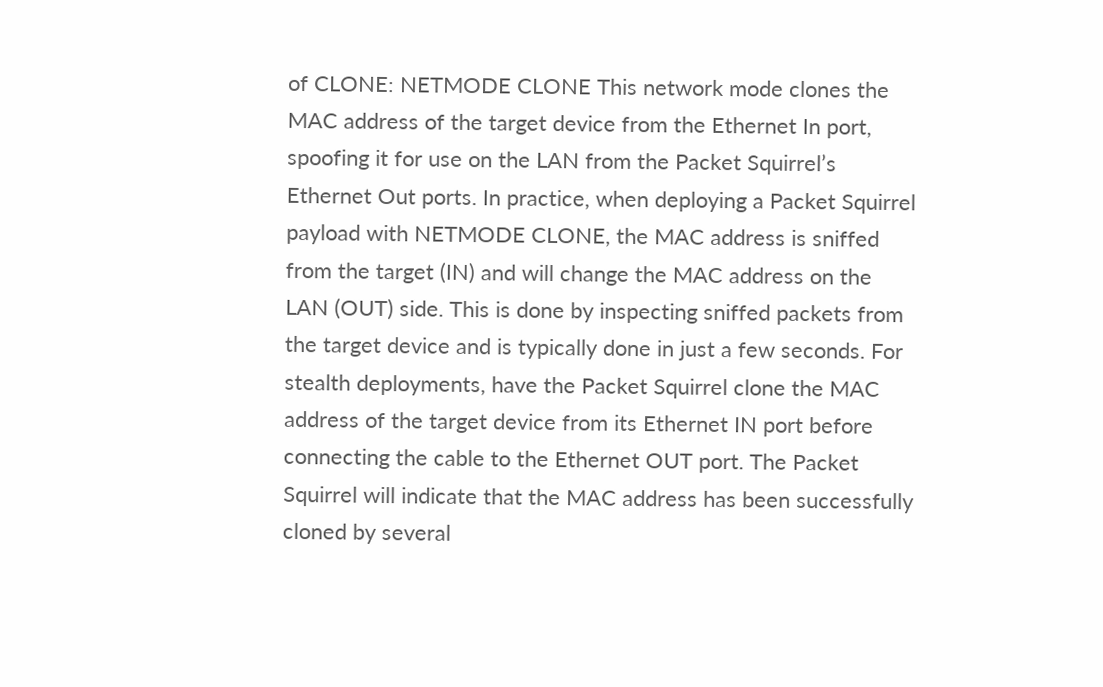of CLONE: NETMODE CLONE This network mode clones the MAC address of the target device from the Ethernet In port, spoofing it for use on the LAN from the Packet Squirrel’s Ethernet Out ports. In practice, when deploying a Packet Squirrel payload with NETMODE CLONE, the MAC address is sniffed from the target (IN) and will change the MAC address on the LAN (OUT) side. This is done by inspecting sniffed packets from the target device and is typically done in just a few seconds. For stealth deployments, have the Packet Squirrel clone the MAC address of the target device from its Ethernet IN port before connecting the cable to the Ethernet OUT port. The Packet Squirrel will indicate that the MAC address has been successfully cloned by several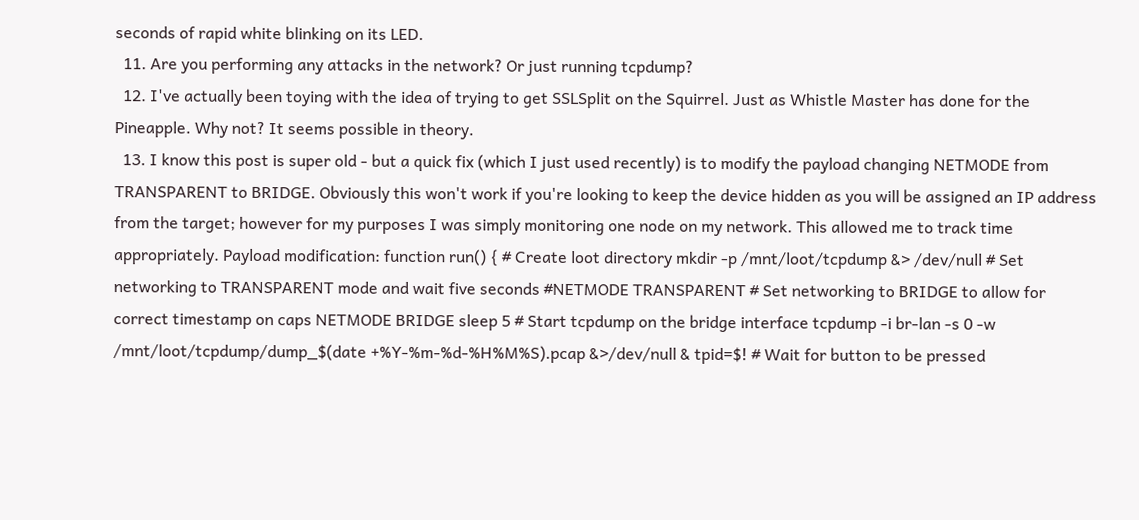seconds of rapid white blinking on its LED.
  11. Are you performing any attacks in the network? Or just running tcpdump?
  12. I've actually been toying with the idea of trying to get SSLSplit on the Squirrel. Just as Whistle Master has done for the Pineapple. Why not? It seems possible in theory.
  13. I know this post is super old - but a quick fix (which I just used recently) is to modify the payload changing NETMODE from TRANSPARENT to BRIDGE. Obviously this won't work if you're looking to keep the device hidden as you will be assigned an IP address from the target; however for my purposes I was simply monitoring one node on my network. This allowed me to track time appropriately. Payload modification: function run() { # Create loot directory mkdir -p /mnt/loot/tcpdump &> /dev/null # Set networking to TRANSPARENT mode and wait five seconds #NETMODE TRANSPARENT # Set networking to BRIDGE to allow for correct timestamp on caps NETMODE BRIDGE sleep 5 # Start tcpdump on the bridge interface tcpdump -i br-lan -s 0 -w /mnt/loot/tcpdump/dump_$(date +%Y-%m-%d-%H%M%S).pcap &>/dev/null & tpid=$! # Wait for button to be pressed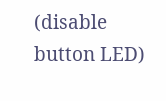(disable button LED)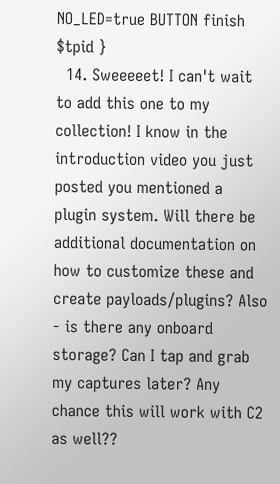NO_LED=true BUTTON finish $tpid }
  14. Sweeeeet! I can't wait to add this one to my collection! I know in the introduction video you just posted you mentioned a plugin system. Will there be additional documentation on how to customize these and create payloads/plugins? Also - is there any onboard storage? Can I tap and grab my captures later? Any chance this will work with C2 as well??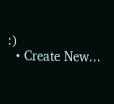:)
  • Create New...